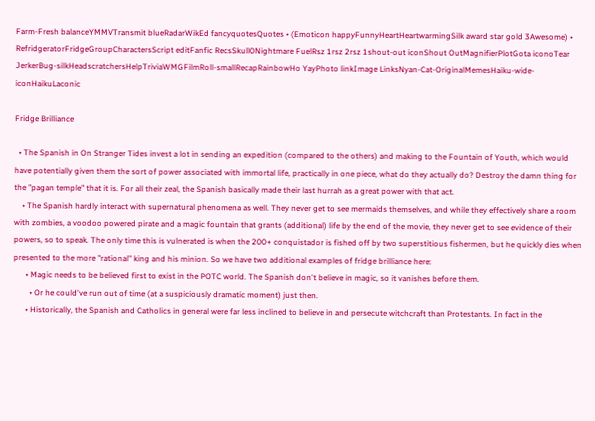Farm-Fresh balanceYMMVTransmit blueRadarWikEd fancyquotesQuotes • (Emoticon happyFunnyHeartHeartwarmingSilk award star gold 3Awesome) • RefridgeratorFridgeGroupCharactersScript editFanfic RecsSkull0Nightmare FuelRsz 1rsz 2rsz 1shout-out iconShout OutMagnifierPlotGota iconoTear JerkerBug-silkHeadscratchersHelpTriviaWMGFilmRoll-smallRecapRainbowHo YayPhoto linkImage LinksNyan-Cat-OriginalMemesHaiku-wide-iconHaikuLaconic

Fridge Brilliance

  • The Spanish in On Stranger Tides invest a lot in sending an expedition (compared to the others) and making to the Fountain of Youth, which would have potentially given them the sort of power associated with immortal life, practically in one piece, what do they actually do? Destroy the damn thing for the "pagan temple" that it is. For all their zeal, the Spanish basically made their last hurrah as a great power with that act.
    • The Spanish hardly interact with supernatural phenomena as well. They never get to see mermaids themselves, and while they effectively share a room with zombies, a voodoo powered pirate and a magic fountain that grants (additional) life by the end of the movie, they never get to see evidence of their powers, so to speak. The only time this is vulnerated is when the 200+ conquistador is fished off by two superstitious fishermen, but he quickly dies when presented to the more "rational" king and his minion. So we have two additional examples of fridge brilliance here:
      • Magic needs to be believed first to exist in the POTC world. The Spanish don't believe in magic, so it vanishes before them.
        • Or he could've run out of time (at a suspiciously dramatic moment) just then.
      • Historically, the Spanish and Catholics in general were far less inclined to believe in and persecute witchcraft than Protestants. In fact in the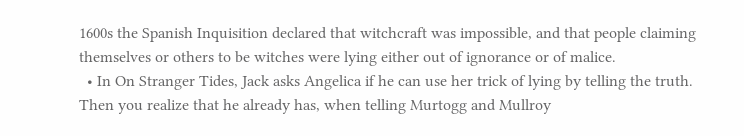1600s the Spanish Inquisition declared that witchcraft was impossible, and that people claiming themselves or others to be witches were lying either out of ignorance or of malice.
  • In On Stranger Tides, Jack asks Angelica if he can use her trick of lying by telling the truth. Then you realize that he already has, when telling Murtogg and Mullroy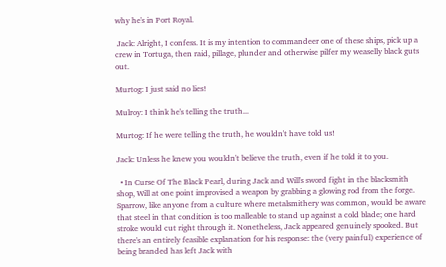why he's in Port Royal.

 Jack: Alright, I confess. It is my intention to commandeer one of these ships, pick up a crew in Tortuga, then raid, pillage, plunder and otherwise pilfer my weaselly black guts out.

Murtog: I just said no lies!

Mulroy: I think he's telling the truth...

Murtog: If he were telling the truth, he wouldn't have told us!

Jack: Unless he knew you wouldn't believe the truth, even if he told it to you.

  • In Curse Of The Black Pearl, during Jack and Will's sword fight in the blacksmith shop, Will at one point improvised a weapon by grabbing a glowing rod from the forge. Sparrow, like anyone from a culture where metalsmithery was common, would be aware that steel in that condition is too malleable to stand up against a cold blade; one hard stroke would cut right through it. Nonetheless, Jack appeared genuinely spooked. But there's an entirely feasible explanation for his response: the (very painful) experience of being branded has left Jack with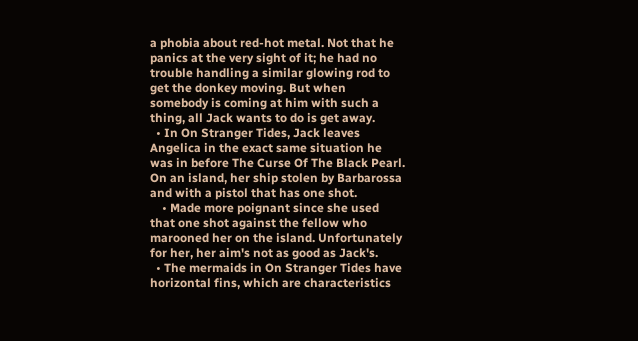a phobia about red-hot metal. Not that he panics at the very sight of it; he had no trouble handling a similar glowing rod to get the donkey moving. But when somebody is coming at him with such a thing, all Jack wants to do is get away.
  • In On Stranger Tides, Jack leaves Angelica in the exact same situation he was in before The Curse Of The Black Pearl. On an island, her ship stolen by Barbarossa and with a pistol that has one shot.
    • Made more poignant since she used that one shot against the fellow who marooned her on the island. Unfortunately for her, her aim's not as good as Jack's.
  • The mermaids in On Stranger Tides have horizontal fins, which are characteristics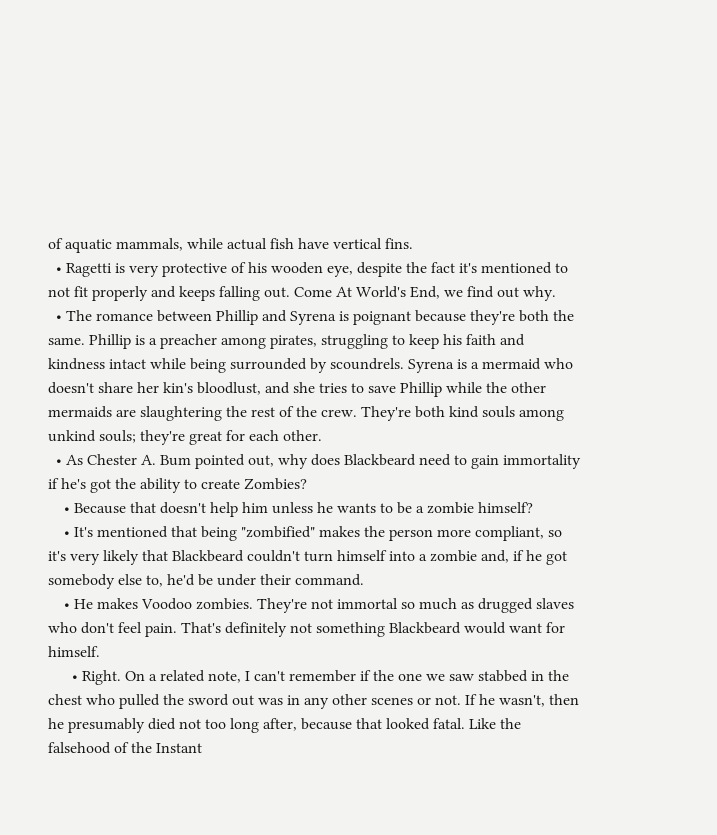of aquatic mammals, while actual fish have vertical fins.
  • Ragetti is very protective of his wooden eye, despite the fact it's mentioned to not fit properly and keeps falling out. Come At World's End, we find out why.
  • The romance between Phillip and Syrena is poignant because they're both the same. Phillip is a preacher among pirates, struggling to keep his faith and kindness intact while being surrounded by scoundrels. Syrena is a mermaid who doesn't share her kin's bloodlust, and she tries to save Phillip while the other mermaids are slaughtering the rest of the crew. They're both kind souls among unkind souls; they're great for each other.
  • As Chester A. Bum pointed out, why does Blackbeard need to gain immortality if he's got the ability to create Zombies?
    • Because that doesn't help him unless he wants to be a zombie himself?
    • It's mentioned that being "zombified" makes the person more compliant, so it's very likely that Blackbeard couldn't turn himself into a zombie and, if he got somebody else to, he'd be under their command.
    • He makes Voodoo zombies. They're not immortal so much as drugged slaves who don't feel pain. That's definitely not something Blackbeard would want for himself.
      • Right. On a related note, I can't remember if the one we saw stabbed in the chest who pulled the sword out was in any other scenes or not. If he wasn't, then he presumably died not too long after, because that looked fatal. Like the falsehood of the Instant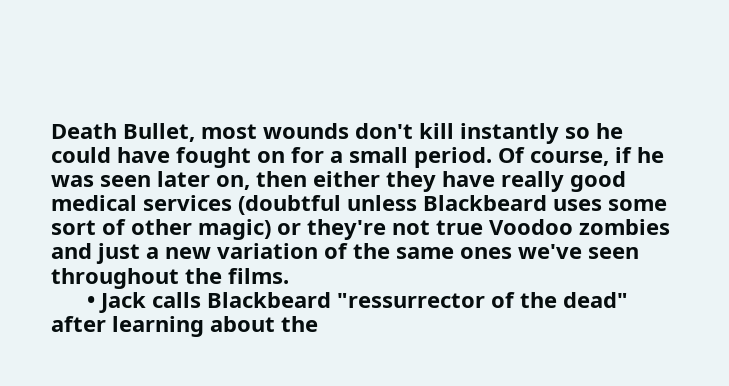Death Bullet, most wounds don't kill instantly so he could have fought on for a small period. Of course, if he was seen later on, then either they have really good medical services (doubtful unless Blackbeard uses some sort of other magic) or they're not true Voodoo zombies and just a new variation of the same ones we've seen throughout the films.
      • Jack calls Blackbeard "ressurrector of the dead" after learning about the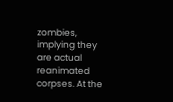zombies, implying they are actual reanimated corpses. At the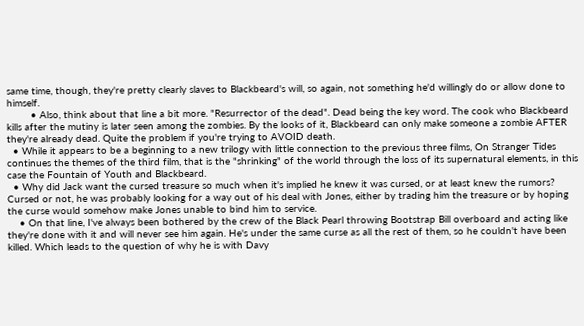same time, though, they're pretty clearly slaves to Blackbeard's will, so again, not something he'd willingly do or allow done to himself.
        • Also, think about that line a bit more. "Resurrector of the dead". Dead being the key word. The cook who Blackbeard kills after the mutiny is later seen among the zombies. By the looks of it, Blackbeard can only make someone a zombie AFTER they're already dead. Quite the problem if you're trying to AVOID death.
  • While it appears to be a beginning to a new trilogy with little connection to the previous three films, On Stranger Tides continues the themes of the third film, that is the "shrinking" of the world through the loss of its supernatural elements, in this case the Fountain of Youth and Blackbeard.
  • Why did Jack want the cursed treasure so much when it's implied he knew it was cursed, or at least knew the rumors? Cursed or not, he was probably looking for a way out of his deal with Jones, either by trading him the treasure or by hoping the curse would somehow make Jones unable to bind him to service.
    • On that line, I've always been bothered by the crew of the Black Pearl throwing Bootstrap Bill overboard and acting like they're done with it and will never see him again. He's under the same curse as all the rest of them, so he couldn't have been killed. Which leads to the question of why he is with Davy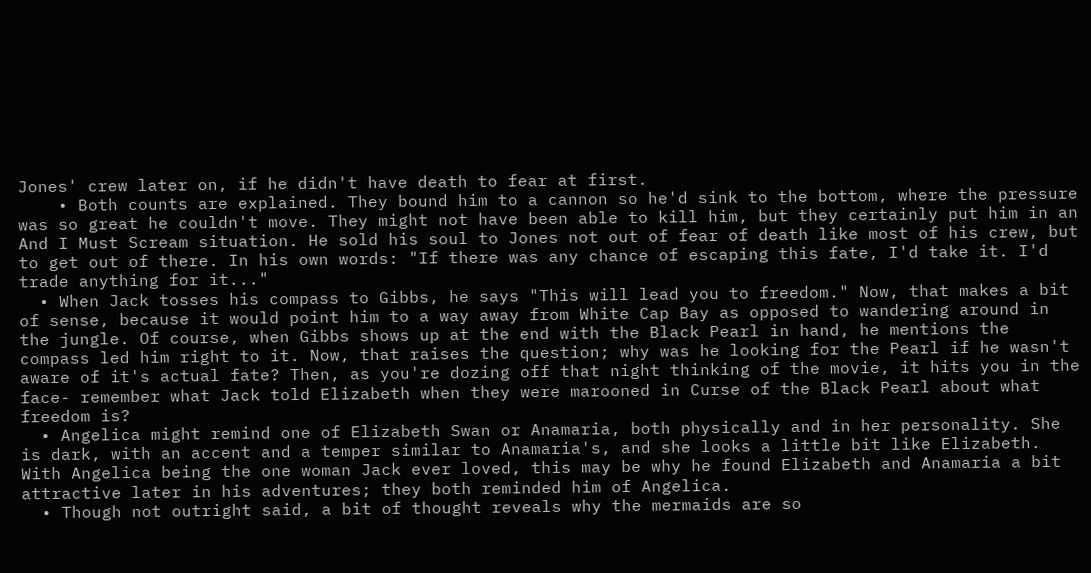Jones' crew later on, if he didn't have death to fear at first.
    • Both counts are explained. They bound him to a cannon so he'd sink to the bottom, where the pressure was so great he couldn't move. They might not have been able to kill him, but they certainly put him in an And I Must Scream situation. He sold his soul to Jones not out of fear of death like most of his crew, but to get out of there. In his own words: "If there was any chance of escaping this fate, I'd take it. I'd trade anything for it..."
  • When Jack tosses his compass to Gibbs, he says "This will lead you to freedom." Now, that makes a bit of sense, because it would point him to a way away from White Cap Bay as opposed to wandering around in the jungle. Of course, when Gibbs shows up at the end with the Black Pearl in hand, he mentions the compass led him right to it. Now, that raises the question; why was he looking for the Pearl if he wasn't aware of it's actual fate? Then, as you're dozing off that night thinking of the movie, it hits you in the face- remember what Jack told Elizabeth when they were marooned in Curse of the Black Pearl about what freedom is?
  • Angelica might remind one of Elizabeth Swan or Anamaria, both physically and in her personality. She is dark, with an accent and a temper similar to Anamaria's, and she looks a little bit like Elizabeth. With Angelica being the one woman Jack ever loved, this may be why he found Elizabeth and Anamaria a bit attractive later in his adventures; they both reminded him of Angelica.
  • Though not outright said, a bit of thought reveals why the mermaids are so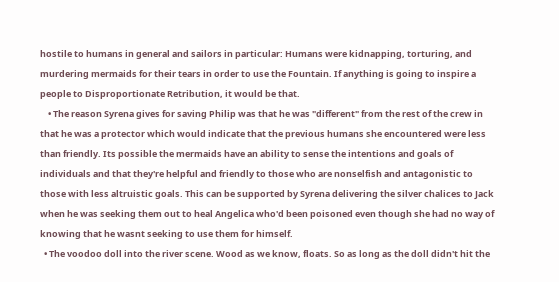hostile to humans in general and sailors in particular: Humans were kidnapping, torturing, and murdering mermaids for their tears in order to use the Fountain. If anything is going to inspire a people to Disproportionate Retribution, it would be that.
    • The reason Syrena gives for saving Philip was that he was "different" from the rest of the crew in that he was a protector which would indicate that the previous humans she encountered were less than friendly. Its possible the mermaids have an ability to sense the intentions and goals of individuals and that they're helpful and friendly to those who are nonselfish and antagonistic to those with less altruistic goals. This can be supported by Syrena delivering the silver chalices to Jack when he was seeking them out to heal Angelica who'd been poisoned even though she had no way of knowing that he wasnt seeking to use them for himself.
  • The voodoo doll into the river scene. Wood as we know, floats. So as long as the doll didn't hit the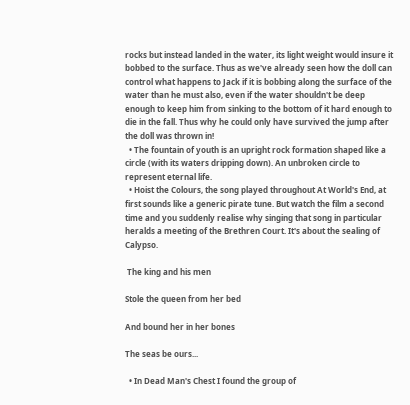rocks but instead landed in the water, its light weight would insure it bobbed to the surface. Thus as we've already seen how the doll can control what happens to Jack if it is bobbing along the surface of the water than he must also, even if the water shouldn't be deep enough to keep him from sinking to the bottom of it hard enough to die in the fall. Thus why he could only have survived the jump after the doll was thrown in!
  • The fountain of youth is an upright rock formation shaped like a circle (with its waters dripping down). An unbroken circle to represent eternal life.
  • Hoist the Colours, the song played throughout At World's End, at first sounds like a generic pirate tune. But watch the film a second time and you suddenly realise why singing that song in particular heralds a meeting of the Brethren Court. It's about the sealing of Calypso.

 The king and his men

Stole the queen from her bed

And bound her in her bones

The seas be ours...

  • In Dead Man's Chest I found the group of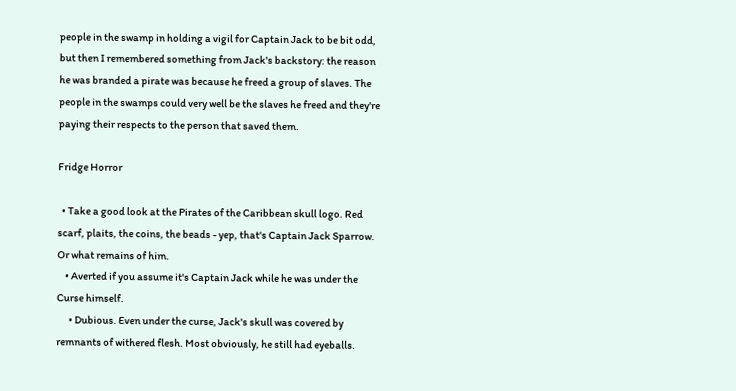people in the swamp in holding a vigil for Captain Jack to be bit odd, but then I remembered something from Jack's backstory: the reason he was branded a pirate was because he freed a group of slaves. The people in the swamps could very well be the slaves he freed and they're paying their respects to the person that saved them.

Fridge Horror

  • Take a good look at the Pirates of the Caribbean skull logo. Red scarf, plaits, the coins, the beads - yep, that's Captain Jack Sparrow. Or what remains of him.
    • Averted if you assume it's Captain Jack while he was under the Curse himself.
      • Dubious. Even under the curse, Jack's skull was covered by remnants of withered flesh. Most obviously, he still had eyeballs.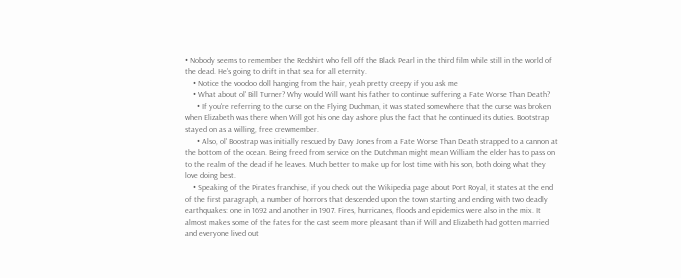• Nobody seems to remember the Redshirt who fell off the Black Pearl in the third film while still in the world of the dead. He's going to drift in that sea for all eternity.
    • Notice the voodoo doll hanging from the hair, yeah pretty creepy if you ask me
    • What about ol' Bill Turner? Why would Will want his father to continue suffering a Fate Worse Than Death?
      • If you're referring to the curse on the Flying Duchman, it was stated somewhere that the curse was broken when Elizabeth was there when Will got his one day ashore plus the fact that he continued its duties. Bootstrap stayed on as a willing, free crewmember.
      • Also, ol' Boostrap was initially rescued by Davy Jones from a Fate Worse Than Death strapped to a cannon at the bottom of the ocean. Being freed from service on the Dutchman might mean William the elder has to pass on to the realm of the dead if he leaves. Much better to make up for lost time with his son, both doing what they love doing best.
    • Speaking of the Pirates franchise, if you check out the Wikipedia page about Port Royal, it states at the end of the first paragraph, a number of horrors that descended upon the town starting and ending with two deadly earthquakes: one in 1692 and another in 1907. Fires, hurricanes, floods and epidemics were also in the mix. It almost makes some of the fates for the cast seem more pleasant than if Will and Elizabeth had gotten married and everyone lived out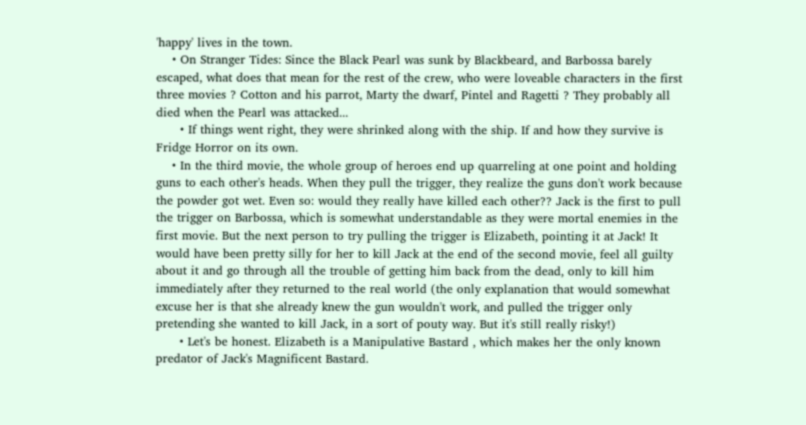'happy' lives in the town.
    • On Stranger Tides: Since the Black Pearl was sunk by Blackbeard, and Barbossa barely escaped, what does that mean for the rest of the crew, who were loveable characters in the first three movies ? Cotton and his parrot, Marty the dwarf, Pintel and Ragetti ? They probably all died when the Pearl was attacked...
      • If things went right, they were shrinked along with the ship. If and how they survive is Fridge Horror on its own.
    • In the third movie, the whole group of heroes end up quarreling at one point and holding guns to each other's heads. When they pull the trigger, they realize the guns don't work because the powder got wet. Even so: would they really have killed each other?? Jack is the first to pull the trigger on Barbossa, which is somewhat understandable as they were mortal enemies in the first movie. But the next person to try pulling the trigger is Elizabeth, pointing it at Jack! It would have been pretty silly for her to kill Jack at the end of the second movie, feel all guilty about it and go through all the trouble of getting him back from the dead, only to kill him immediately after they returned to the real world (the only explanation that would somewhat excuse her is that she already knew the gun wouldn't work, and pulled the trigger only pretending she wanted to kill Jack, in a sort of pouty way. But it's still really risky!)
      • Let's be honest. Elizabeth is a Manipulative Bastard , which makes her the only known predator of Jack's Magnificent Bastard.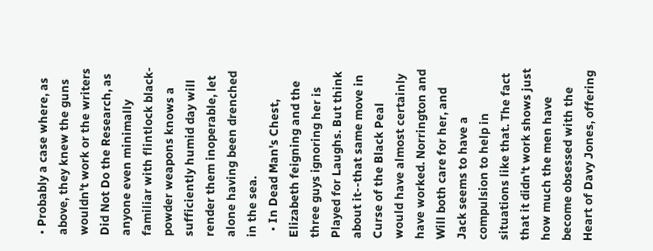• Probably a case where, as above, they knew the guns wouldn't work or the writers Did Not Do the Research, as anyone even minimally familiar with flintlock black-powder weapons knows a sufficiently humid day will render them inoperable, let alone having been drenched in the sea.
  • In Dead Man's Chest, Elizabeth feigning and the three guys ignoring her is Played for Laughs. But think about it--that same move in Curse of the Black Peal would have almost certainly have worked. Norrington and Will both care for her, and Jack seems to have a compulsion to help in situations like that. The fact that it didn't work shows just how much the men have become obsessed with the Heart of Davy Jones, offering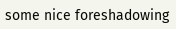some nice foreshadowing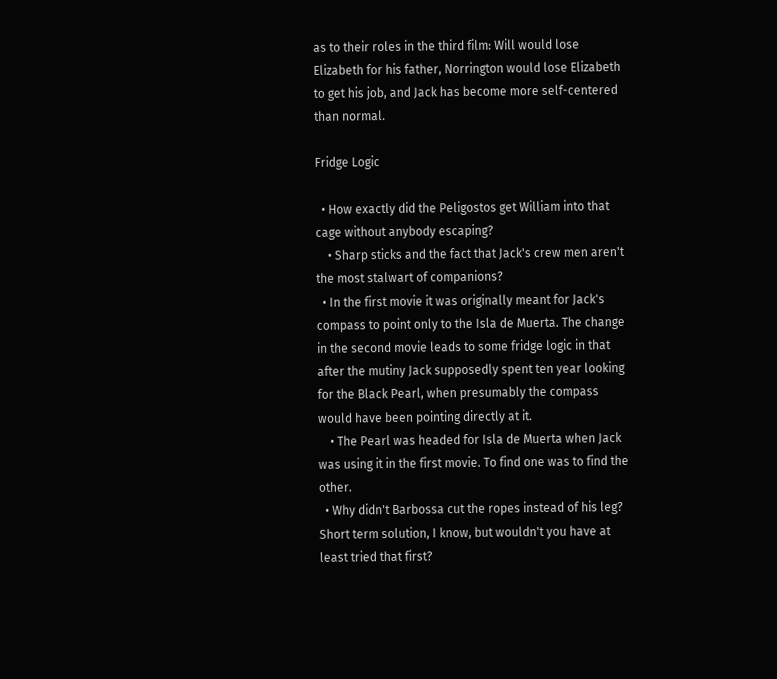as to their roles in the third film: Will would lose Elizabeth for his father, Norrington would lose Elizabeth to get his job, and Jack has become more self-centered than normal.

Fridge Logic

  • How exactly did the Peligostos get William into that cage without anybody escaping?
    • Sharp sticks and the fact that Jack's crew men aren't the most stalwart of companions?
  • In the first movie it was originally meant for Jack's compass to point only to the Isla de Muerta. The change in the second movie leads to some fridge logic in that after the mutiny Jack supposedly spent ten year looking for the Black Pearl, when presumably the compass would have been pointing directly at it.
    • The Pearl was headed for Isla de Muerta when Jack was using it in the first movie. To find one was to find the other.
  • Why didn't Barbossa cut the ropes instead of his leg? Short term solution, I know, but wouldn't you have at least tried that first?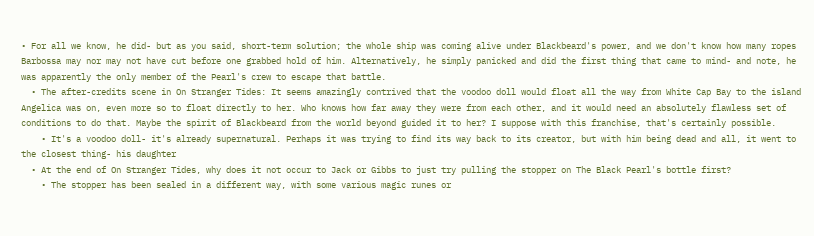• For all we know, he did- but as you said, short-term solution; the whole ship was coming alive under Blackbeard's power, and we don't know how many ropes Barbossa may nor may not have cut before one grabbed hold of him. Alternatively, he simply panicked and did the first thing that came to mind- and note, he was apparently the only member of the Pearl's crew to escape that battle.
  • The after-credits scene in On Stranger Tides: It seems amazingly contrived that the voodoo doll would float all the way from White Cap Bay to the island Angelica was on, even more so to float directly to her. Who knows how far away they were from each other, and it would need an absolutely flawless set of conditions to do that. Maybe the spirit of Blackbeard from the world beyond guided it to her? I suppose with this franchise, that's certainly possible.
    • It's a voodoo doll- it's already supernatural. Perhaps it was trying to find its way back to its creator, but with him being dead and all, it went to the closest thing- his daughter
  • At the end of On Stranger Tides, why does it not occur to Jack or Gibbs to just try pulling the stopper on The Black Pearl's bottle first?
    • The stopper has been sealed in a different way, with some various magic runes or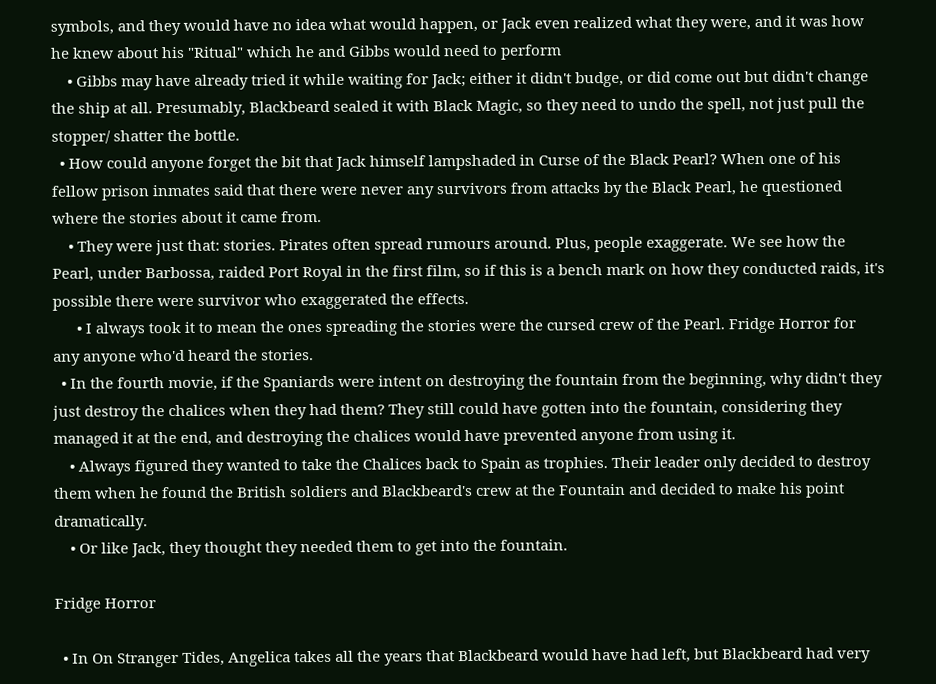symbols, and they would have no idea what would happen, or Jack even realized what they were, and it was how he knew about his "Ritual" which he and Gibbs would need to perform
    • Gibbs may have already tried it while waiting for Jack; either it didn't budge, or did come out but didn't change the ship at all. Presumably, Blackbeard sealed it with Black Magic, so they need to undo the spell, not just pull the stopper/ shatter the bottle.
  • How could anyone forget the bit that Jack himself lampshaded in Curse of the Black Pearl? When one of his fellow prison inmates said that there were never any survivors from attacks by the Black Pearl, he questioned where the stories about it came from.
    • They were just that: stories. Pirates often spread rumours around. Plus, people exaggerate. We see how the Pearl, under Barbossa, raided Port Royal in the first film, so if this is a bench mark on how they conducted raids, it's possible there were survivor who exaggerated the effects.
      • I always took it to mean the ones spreading the stories were the cursed crew of the Pearl. Fridge Horror for any anyone who'd heard the stories.
  • In the fourth movie, if the Spaniards were intent on destroying the fountain from the beginning, why didn't they just destroy the chalices when they had them? They still could have gotten into the fountain, considering they managed it at the end, and destroying the chalices would have prevented anyone from using it.
    • Always figured they wanted to take the Chalices back to Spain as trophies. Their leader only decided to destroy them when he found the British soldiers and Blackbeard's crew at the Fountain and decided to make his point dramatically.
    • Or like Jack, they thought they needed them to get into the fountain.

Fridge Horror

  • In On Stranger Tides, Angelica takes all the years that Blackbeard would have had left, but Blackbeard had very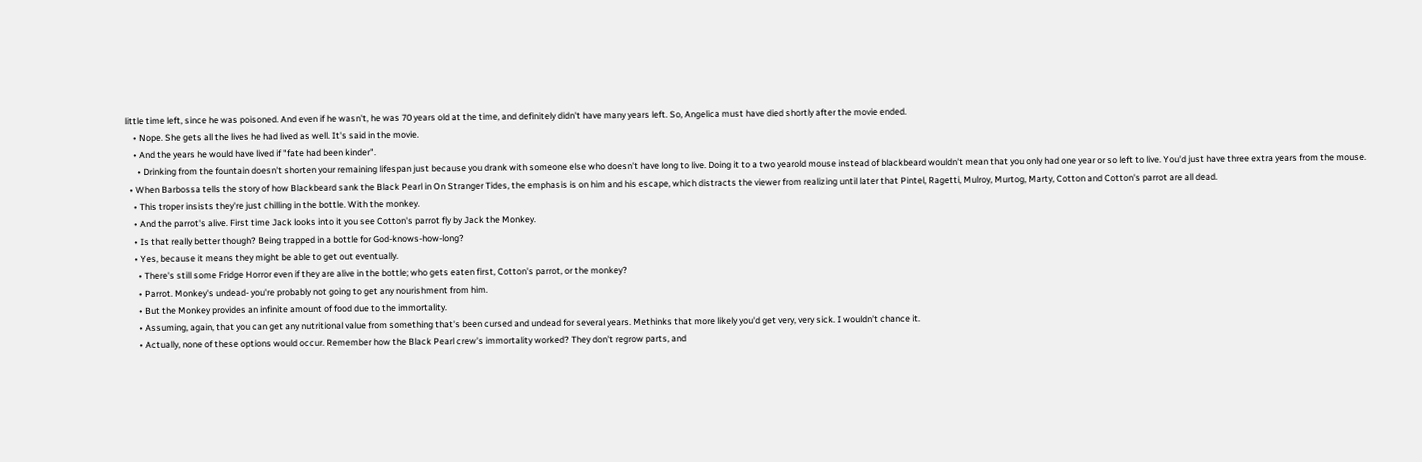little time left, since he was poisoned. And even if he wasn't, he was 70 years old at the time, and definitely didn't have many years left. So, Angelica must have died shortly after the movie ended.
    • Nope. She gets all the lives he had lived as well. It's said in the movie.
    • And the years he would have lived if "fate had been kinder".
      • Drinking from the fountain doesn't shorten your remaining lifespan just because you drank with someone else who doesn't have long to live. Doing it to a two yearold mouse instead of blackbeard wouldn't mean that you only had one year or so left to live. You'd just have three extra years from the mouse.
  • When Barbossa tells the story of how Blackbeard sank the Black Pearl in On Stranger Tides, the emphasis is on him and his escape, which distracts the viewer from realizing until later that Pintel, Ragetti, Mulroy, Murtog, Marty, Cotton and Cotton's parrot are all dead.
    • This troper insists they're just chilling in the bottle. With the monkey.
    • And the parrot's alive. First time Jack looks into it you see Cotton's parrot fly by Jack the Monkey.
    • Is that really better though? Being trapped in a bottle for God-knows-how-long?
    • Yes, because it means they might be able to get out eventually.
      • There's still some Fridge Horror even if they are alive in the bottle; who gets eaten first, Cotton's parrot, or the monkey?
      • Parrot. Monkey's undead- you're probably not going to get any nourishment from him.
      • But the Monkey provides an infinite amount of food due to the immortality.
      • Assuming, again, that you can get any nutritional value from something that's been cursed and undead for several years. Methinks that more likely you'd get very, very sick. I wouldn't chance it.
      • Actually, none of these options would occur. Remember how the Black Pearl crew's immortality worked? They don't regrow parts, and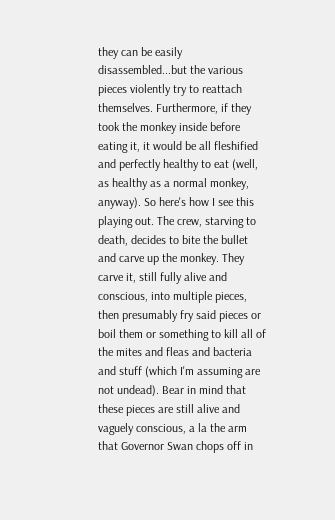they can be easily disassembled...but the various pieces violently try to reattach themselves. Furthermore, if they took the monkey inside before eating it, it would be all fleshified and perfectly healthy to eat (well, as healthy as a normal monkey, anyway). So here's how I see this playing out. The crew, starving to death, decides to bite the bullet and carve up the monkey. They carve it, still fully alive and conscious, into multiple pieces, then presumably fry said pieces or boil them or something to kill all of the mites and fleas and bacteria and stuff (which I'm assuming are not undead). Bear in mind that these pieces are still alive and vaguely conscious, a la the arm that Governor Swan chops off in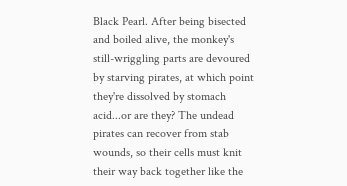Black Pearl. After being bisected and boiled alive, the monkey's still-wriggling parts are devoured by starving pirates, at which point they're dissolved by stomach acid...or are they? The undead pirates can recover from stab wounds, so their cells must knit their way back together like the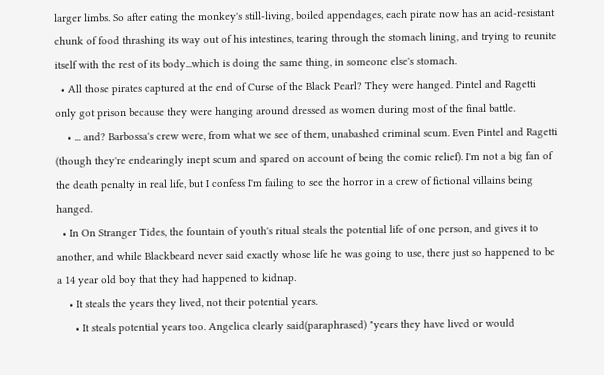larger limbs. So after eating the monkey's still-living, boiled appendages, each pirate now has an acid-resistant chunk of food thrashing its way out of his intestines, tearing through the stomach lining, and trying to reunite itself with the rest of its body...which is doing the same thing, in someone else's stomach.
  • All those pirates captured at the end of Curse of the Black Pearl? They were hanged. Pintel and Ragetti only got prison because they were hanging around dressed as women during most of the final battle.
    • ... and? Barbossa's crew were, from what we see of them, unabashed criminal scum. Even Pintel and Ragetti (though they're endearingly inept scum and spared on account of being the comic relief). I'm not a big fan of the death penalty in real life, but I confess I'm failing to see the horror in a crew of fictional villains being hanged.
  • In On Stranger Tides, the fountain of youth's ritual steals the potential life of one person, and gives it to another, and while Blackbeard never said exactly whose life he was going to use, there just so happened to be a 14 year old boy that they had happened to kidnap.
    • It steals the years they lived, not their potential years.
      • It steals potential years too. Angelica clearly said(paraphrased) "years they have lived or would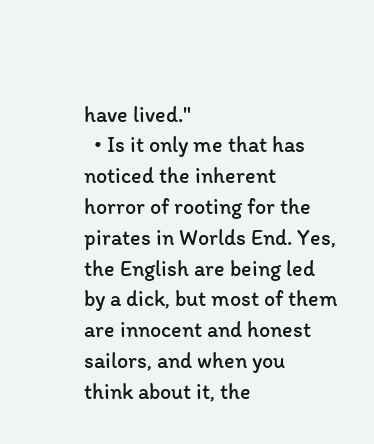have lived."
  • Is it only me that has noticed the inherent horror of rooting for the pirates in Worlds End. Yes, the English are being led by a dick, but most of them are innocent and honest sailors, and when you think about it, the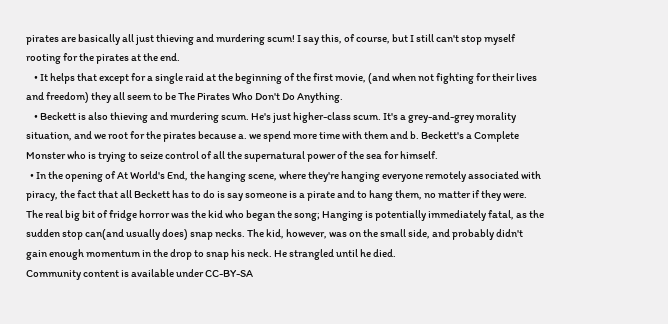pirates are basically all just thieving and murdering scum! I say this, of course, but I still can't stop myself rooting for the pirates at the end.
    • It helps that except for a single raid at the beginning of the first movie, (and when not fighting for their lives and freedom) they all seem to be The Pirates Who Don't Do Anything.
    • Beckett is also thieving and murdering scum. He's just higher-class scum. It's a grey-and-grey morality situation, and we root for the pirates because a. we spend more time with them and b. Beckett's a Complete Monster who is trying to seize control of all the supernatural power of the sea for himself.
  • In the opening of At World's End, the hanging scene, where they're hanging everyone remotely associated with piracy, the fact that all Beckett has to do is say someone is a pirate and to hang them, no matter if they were. The real big bit of fridge horror was the kid who began the song; Hanging is potentially immediately fatal, as the sudden stop can(and usually does) snap necks. The kid, however, was on the small side, and probably didn't gain enough momentum in the drop to snap his neck. He strangled until he died.
Community content is available under CC-BY-SA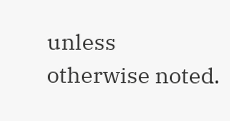unless otherwise noted.